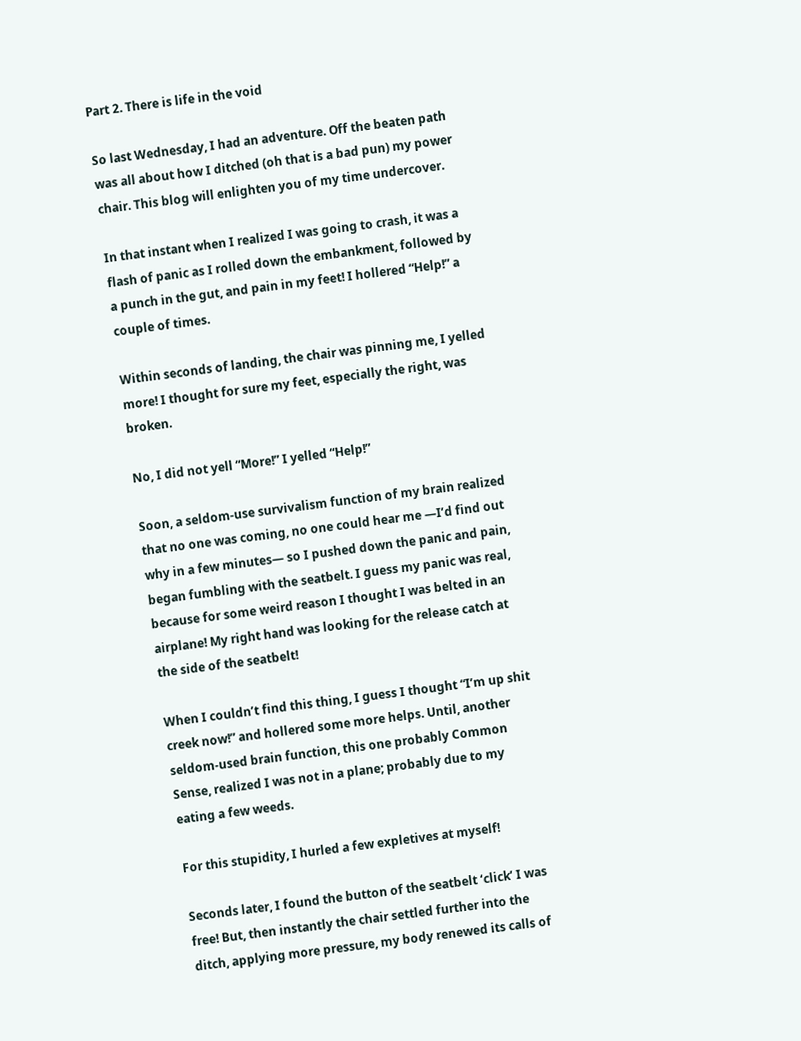Part 2. There is life in the void

So last Wednesday, I had an adventure. Off the beaten path was all about how I ditched (oh that is a bad pun) my power chair. This blog will enlighten you of my time undercover.

In that instant when I realized I was going to crash, it was a flash of panic as I rolled down the embankment, followed by a punch in the gut, and pain in my feet! I hollered “Help!” a couple of times.

Within seconds of landing, the chair was pinning me, I yelled more! I thought for sure my feet, especially the right, was broken.

No, I did not yell “More!” I yelled “Help!”

Soon, a seldom-use survivalism function of my brain realized that no one was coming, no one could hear me —I’d find out why in a few minutes— so I pushed down the panic and pain, began fumbling with the seatbelt. I guess my panic was real, because for some weird reason I thought I was belted in an airplane! My right hand was looking for the release catch at the side of the seatbelt!

When I couldn’t find this thing, I guess I thought “I’m up shit creek now!” and hollered some more helps. Until, another seldom-used brain function, this one probably Common Sense, realized I was not in a plane; probably due to my eating a few weeds.

For this stupidity, I hurled a few expletives at myself!

Seconds later, I found the button of the seatbelt ‘click’ I was free! But, then instantly the chair settled further into the ditch, applying more pressure, my body renewed its calls of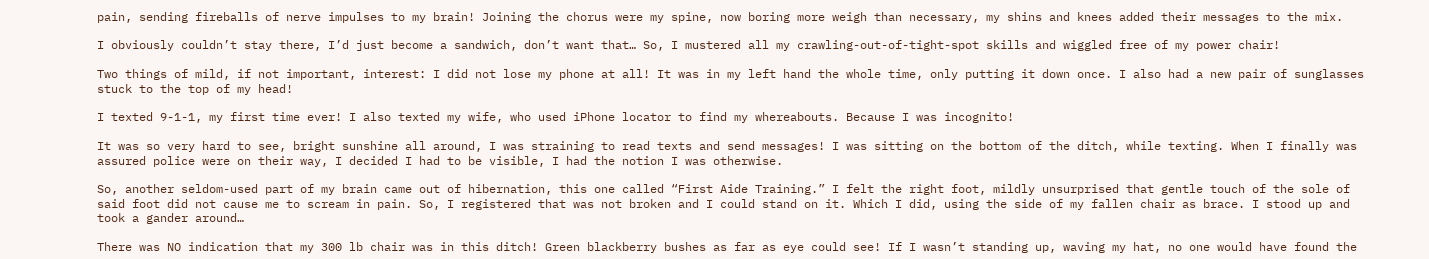pain, sending fireballs of nerve impulses to my brain! Joining the chorus were my spine, now boring more weigh than necessary, my shins and knees added their messages to the mix.

I obviously couldn’t stay there, I’d just become a sandwich, don’t want that… So, I mustered all my crawling-out-of-tight-spot skills and wiggled free of my power chair!

Two things of mild, if not important, interest: I did not lose my phone at all! It was in my left hand the whole time, only putting it down once. I also had a new pair of sunglasses stuck to the top of my head!

I texted 9-1-1, my first time ever! I also texted my wife, who used iPhone locator to find my whereabouts. Because I was incognito!

It was so very hard to see, bright sunshine all around, I was straining to read texts and send messages! I was sitting on the bottom of the ditch, while texting. When I finally was assured police were on their way, I decided I had to be visible, I had the notion I was otherwise.

So, another seldom-used part of my brain came out of hibernation, this one called “First Aide Training.” I felt the right foot, mildly unsurprised that gentle touch of the sole of said foot did not cause me to scream in pain. So, I registered that was not broken and I could stand on it. Which I did, using the side of my fallen chair as brace. I stood up and took a gander around…

There was NO indication that my 300 lb chair was in this ditch! Green blackberry bushes as far as eye could see! If I wasn’t standing up, waving my hat, no one would have found the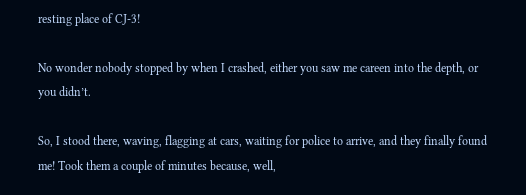resting place of CJ-3!

No wonder nobody stopped by when I crashed, either you saw me careen into the depth, or you didn’t.

So, I stood there, waving, flagging at cars, waiting for police to arrive, and they finally found me! Took them a couple of minutes because, well,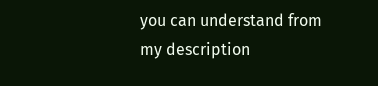you can understand from my description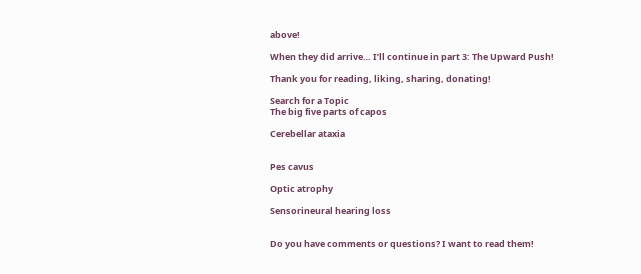above!

When they did arrive… I’ll continue in part 3: The Upward Push!

Thank you for reading, liking, sharing, donating!

Search for a Topic
The big five parts of capos

Cerebellar ataxia


Pes cavus

Optic atrophy

Sensorineural hearing loss


Do you have comments or questions? I want to read them!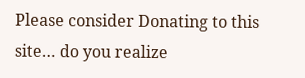Please consider Donating to this site… do you realize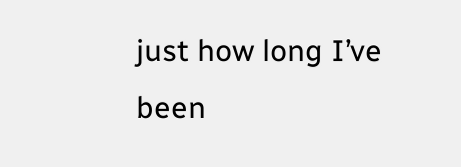just how long I’ve been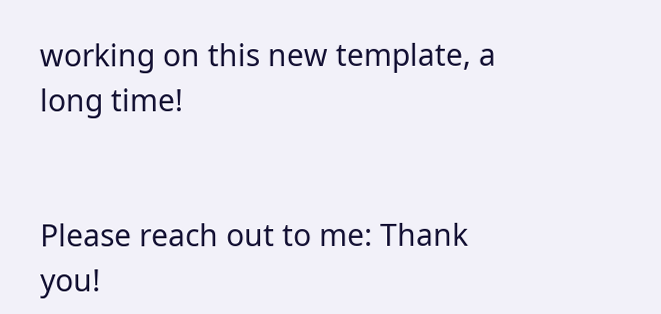working on this new template, a long time!


Please reach out to me: Thank you!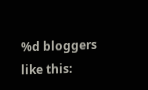%d bloggers like this: